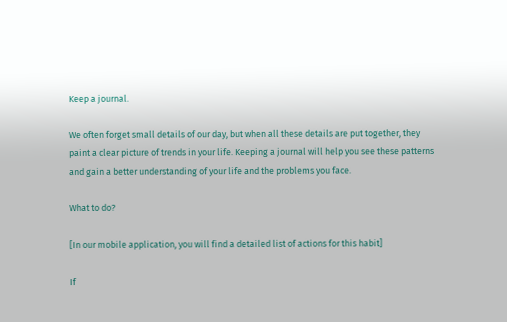Keep a journal.

We often forget small details of our day, but when all these details are put together, they paint a clear picture of trends in your life. Keeping a journal will help you see these patterns and gain a better understanding of your life and the problems you face.

What to do?

[In our mobile application, you will find a detailed list of actions for this habit]

If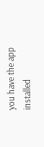you have the app installed